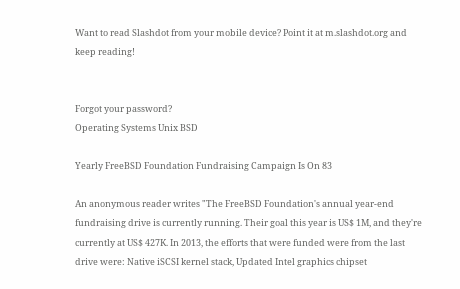Want to read Slashdot from your mobile device? Point it at m.slashdot.org and keep reading!


Forgot your password?
Operating Systems Unix BSD

Yearly FreeBSD Foundation Fundraising Campaign Is On 83

An anonymous reader writes "The FreeBSD Foundation's annual year-end fundraising drive is currently running. Their goal this year is US$ 1M, and they're currently at US$ 427K. In 2013, the efforts that were funded were from the last drive were: Native iSCSI kernel stack, Updated Intel graphics chipset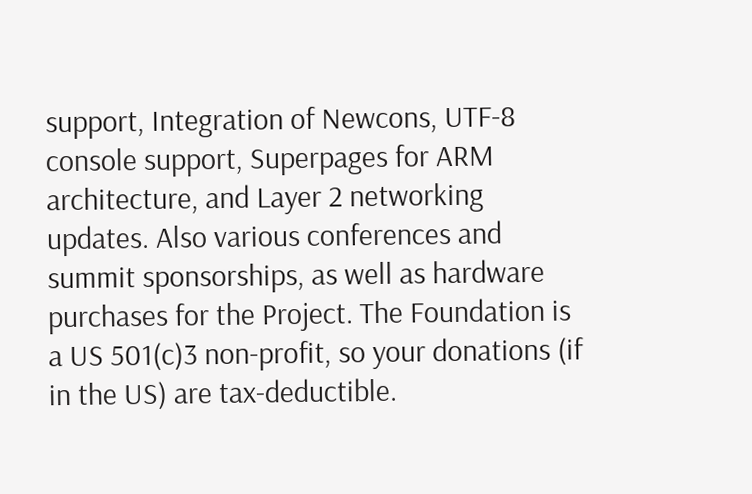support, Integration of Newcons, UTF-8 console support, Superpages for ARM architecture, and Layer 2 networking updates. Also various conferences and summit sponsorships, as well as hardware purchases for the Project. The Foundation is a US 501(c)3 non-profit, so your donations (if in the US) are tax-deductible.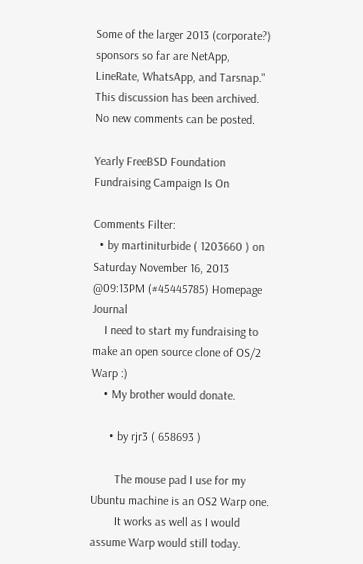Some of the larger 2013 (corporate?) sponsors so far are NetApp, LineRate, WhatsApp, and Tarsnap."
This discussion has been archived. No new comments can be posted.

Yearly FreeBSD Foundation Fundraising Campaign Is On

Comments Filter:
  • by martiniturbide ( 1203660 ) on Saturday November 16, 2013 @09:13PM (#45445785) Homepage Journal
    I need to start my fundraising to make an open source clone of OS/2 Warp :)
    • My brother would donate.

      • by rjr3 ( 658693 )

        The mouse pad I use for my Ubuntu machine is an OS2 Warp one.
        It works as well as I would assume Warp would still today.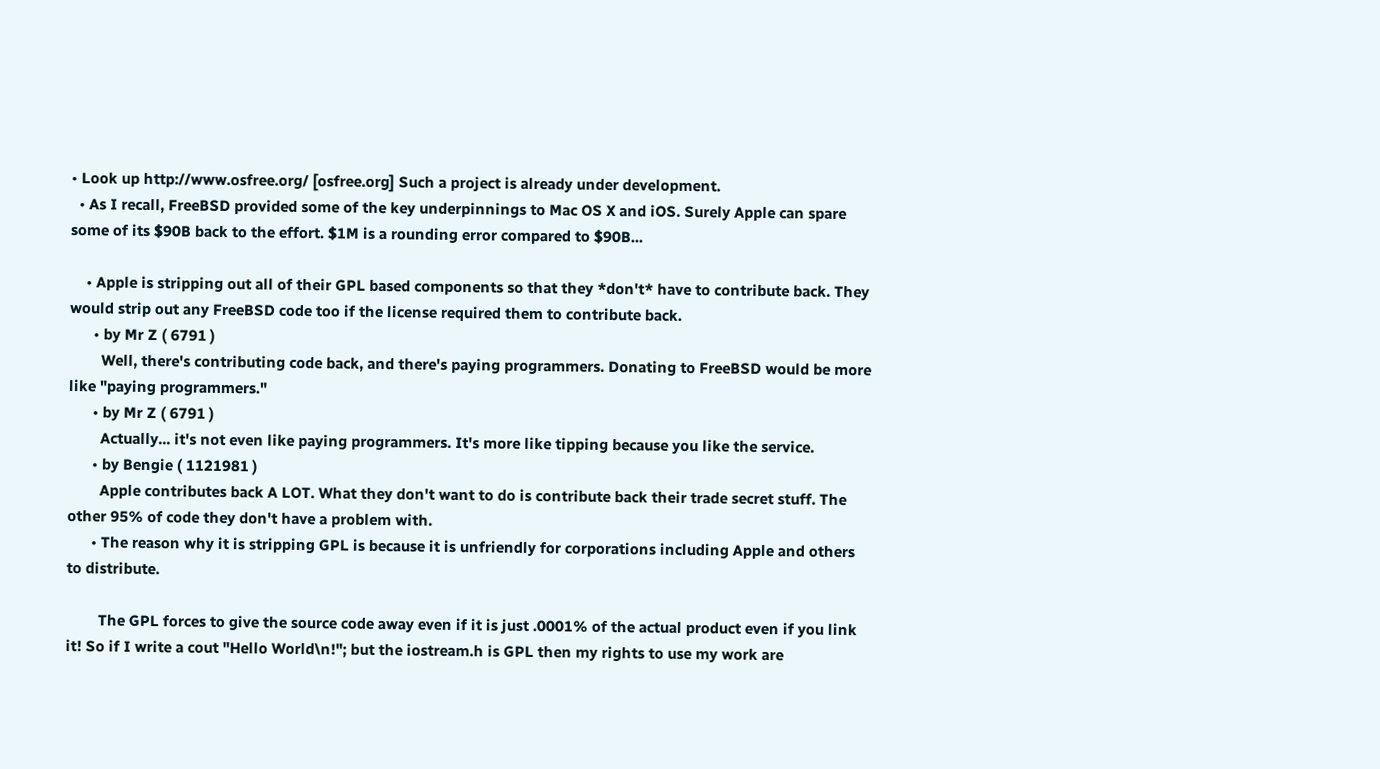• Look up http://www.osfree.org/ [osfree.org] Such a project is already under development.
  • As I recall, FreeBSD provided some of the key underpinnings to Mac OS X and iOS. Surely Apple can spare some of its $90B back to the effort. $1M is a rounding error compared to $90B...

    • Apple is stripping out all of their GPL based components so that they *don't* have to contribute back. They would strip out any FreeBSD code too if the license required them to contribute back.
      • by Mr Z ( 6791 )
        Well, there's contributing code back, and there's paying programmers. Donating to FreeBSD would be more like "paying programmers."
      • by Mr Z ( 6791 )
        Actually... it's not even like paying programmers. It's more like tipping because you like the service.
      • by Bengie ( 1121981 )
        Apple contributes back A LOT. What they don't want to do is contribute back their trade secret stuff. The other 95% of code they don't have a problem with.
      • The reason why it is stripping GPL is because it is unfriendly for corporations including Apple and others to distribute.

        The GPL forces to give the source code away even if it is just .0001% of the actual product even if you link it! So if I write a cout "Hello World\n!"; but the iostream.h is GPL then my rights to use my work are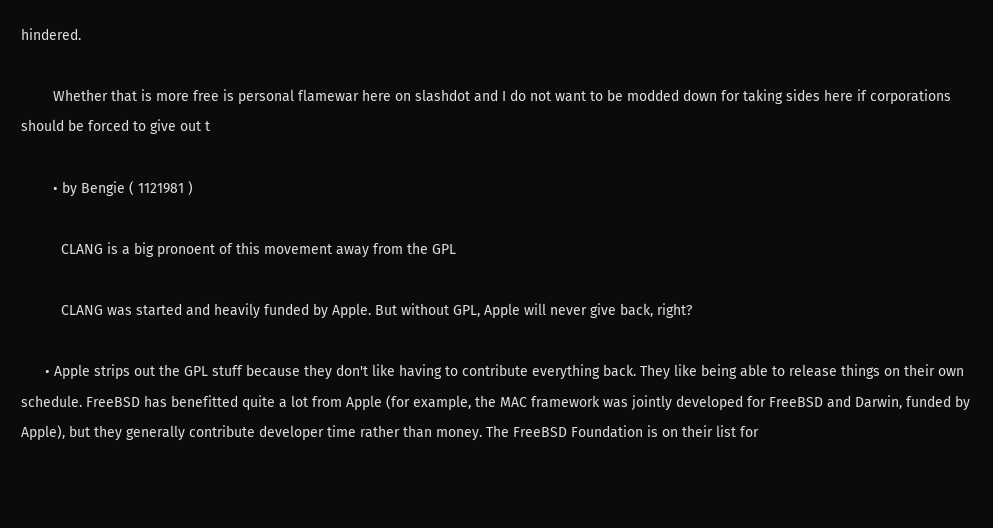hindered.

        Whether that is more free is personal flamewar here on slashdot and I do not want to be modded down for taking sides here if corporations should be forced to give out t

        • by Bengie ( 1121981 )

          CLANG is a big pronoent of this movement away from the GPL

          CLANG was started and heavily funded by Apple. But without GPL, Apple will never give back, right?

      • Apple strips out the GPL stuff because they don't like having to contribute everything back. They like being able to release things on their own schedule. FreeBSD has benefitted quite a lot from Apple (for example, the MAC framework was jointly developed for FreeBSD and Darwin, funded by Apple), but they generally contribute developer time rather than money. The FreeBSD Foundation is on their list for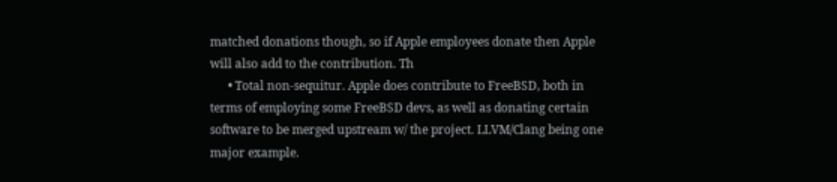matched donations though, so if Apple employees donate then Apple will also add to the contribution. Th
      • Total non-sequitur. Apple does contribute to FreeBSD, both in terms of employing some FreeBSD devs, as well as donating certain software to be merged upstream w/ the project. LLVM/Clang being one major example.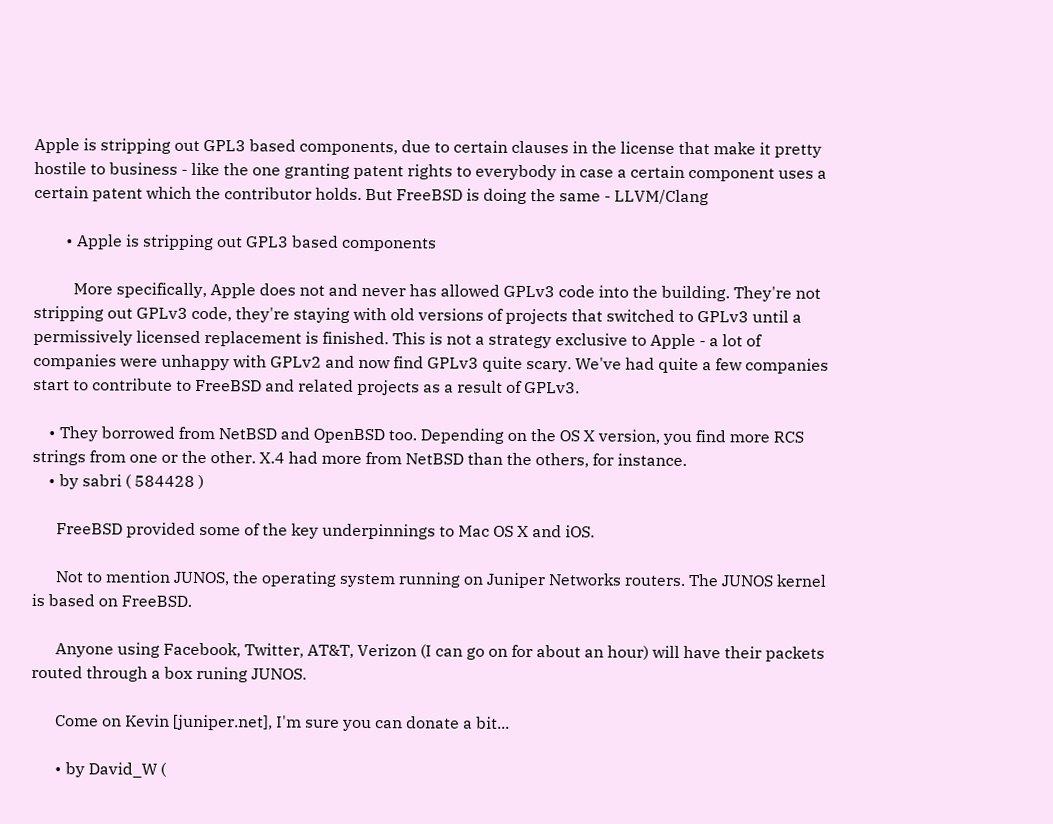Apple is stripping out GPL3 based components, due to certain clauses in the license that make it pretty hostile to business - like the one granting patent rights to everybody in case a certain component uses a certain patent which the contributor holds. But FreeBSD is doing the same - LLVM/Clang

        • Apple is stripping out GPL3 based components

          More specifically, Apple does not and never has allowed GPLv3 code into the building. They're not stripping out GPLv3 code, they're staying with old versions of projects that switched to GPLv3 until a permissively licensed replacement is finished. This is not a strategy exclusive to Apple - a lot of companies were unhappy with GPLv2 and now find GPLv3 quite scary. We've had quite a few companies start to contribute to FreeBSD and related projects as a result of GPLv3.

    • They borrowed from NetBSD and OpenBSD too. Depending on the OS X version, you find more RCS strings from one or the other. X.4 had more from NetBSD than the others, for instance.
    • by sabri ( 584428 )

      FreeBSD provided some of the key underpinnings to Mac OS X and iOS.

      Not to mention JUNOS, the operating system running on Juniper Networks routers. The JUNOS kernel is based on FreeBSD.

      Anyone using Facebook, Twitter, AT&T, Verizon (I can go on for about an hour) will have their packets routed through a box runing JUNOS.

      Come on Kevin [juniper.net], I'm sure you can donate a bit...

      • by David_W (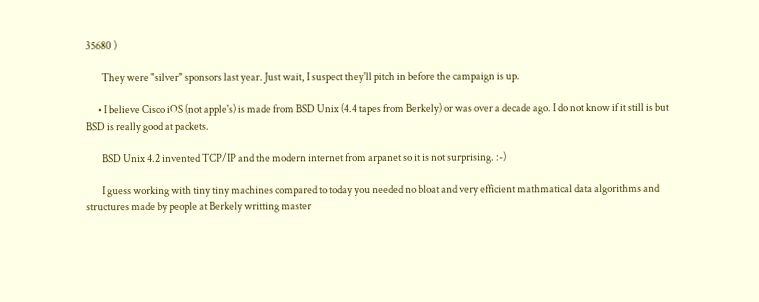35680 )

        They were "silver" sponsors last year. Just wait, I suspect they'll pitch in before the campaign is up.

      • I believe Cisco iOS (not apple's) is made from BSD Unix (4.4 tapes from Berkely) or was over a decade ago. I do not know if it still is but BSD is really good at packets.

        BSD Unix 4.2 invented TCP/IP and the modern internet from arpanet so it is not surprising. :-)

        I guess working with tiny tiny machines compared to today you needed no bloat and very efficient mathmatical data algorithms and structures made by people at Berkely writting master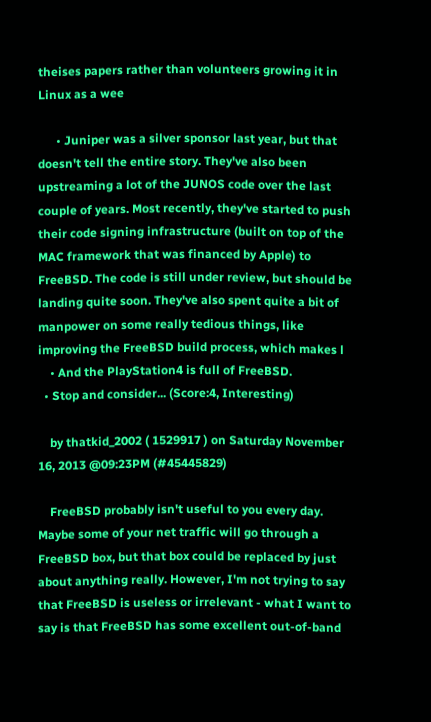theises papers rather than volunteers growing it in Linux as a wee

      • Juniper was a silver sponsor last year, but that doesn't tell the entire story. They've also been upstreaming a lot of the JUNOS code over the last couple of years. Most recently, they've started to push their code signing infrastructure (built on top of the MAC framework that was financed by Apple) to FreeBSD. The code is still under review, but should be landing quite soon. They've also spent quite a bit of manpower on some really tedious things, like improving the FreeBSD build process, which makes l
    • And the PlayStation4 is full of FreeBSD.
  • Stop and consider... (Score:4, Interesting)

    by thatkid_2002 ( 1529917 ) on Saturday November 16, 2013 @09:23PM (#45445829)

    FreeBSD probably isn't useful to you every day. Maybe some of your net traffic will go through a FreeBSD box, but that box could be replaced by just about anything really. However, I'm not trying to say that FreeBSD is useless or irrelevant - what I want to say is that FreeBSD has some excellent out-of-band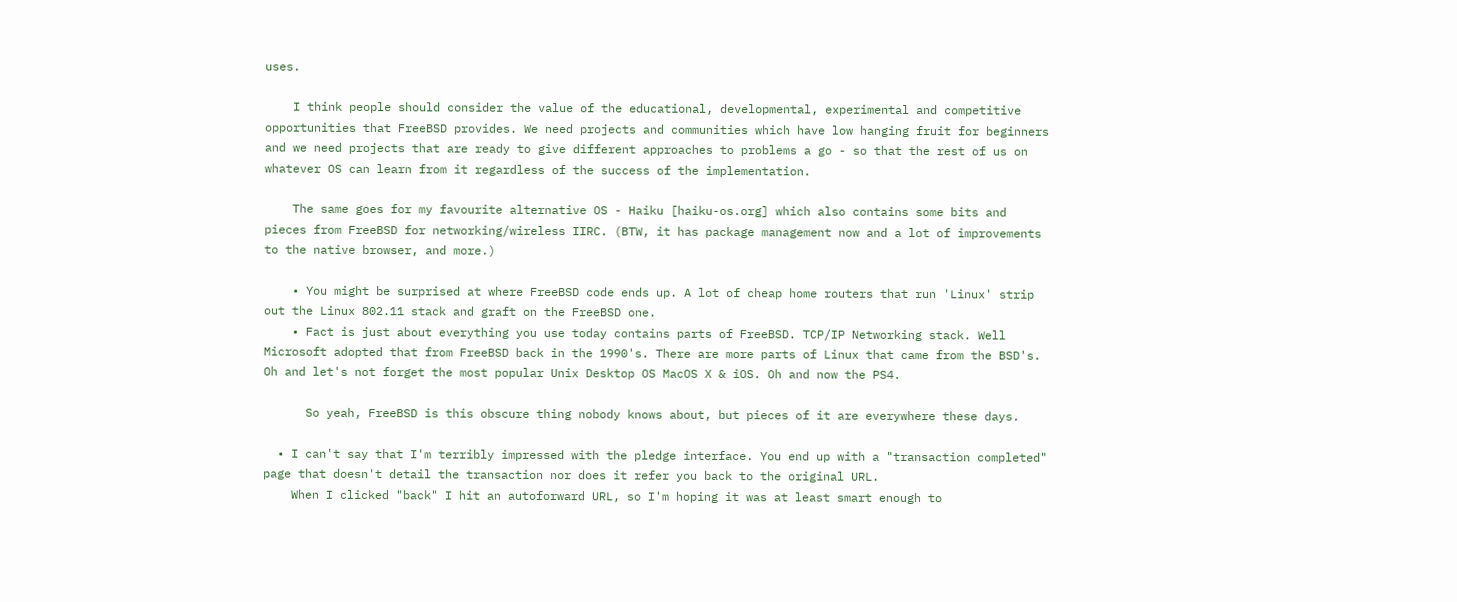uses.

    I think people should consider the value of the educational, developmental, experimental and competitive opportunities that FreeBSD provides. We need projects and communities which have low hanging fruit for beginners and we need projects that are ready to give different approaches to problems a go - so that the rest of us on whatever OS can learn from it regardless of the success of the implementation.

    The same goes for my favourite alternative OS - Haiku [haiku-os.org] which also contains some bits and pieces from FreeBSD for networking/wireless IIRC. (BTW, it has package management now and a lot of improvements to the native browser, and more.)

    • You might be surprised at where FreeBSD code ends up. A lot of cheap home routers that run 'Linux' strip out the Linux 802.11 stack and graft on the FreeBSD one.
    • Fact is just about everything you use today contains parts of FreeBSD. TCP/IP Networking stack. Well Microsoft adopted that from FreeBSD back in the 1990's. There are more parts of Linux that came from the BSD's. Oh and let's not forget the most popular Unix Desktop OS MacOS X & iOS. Oh and now the PS4.

      So yeah, FreeBSD is this obscure thing nobody knows about, but pieces of it are everywhere these days.

  • I can't say that I'm terribly impressed with the pledge interface. You end up with a "transaction completed" page that doesn't detail the transaction nor does it refer you back to the original URL.
    When I clicked "back" I hit an autoforward URL, so I'm hoping it was at least smart enough to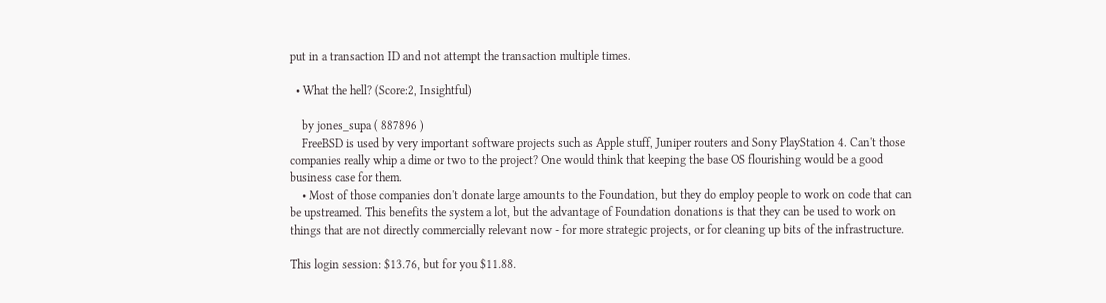put in a transaction ID and not attempt the transaction multiple times.

  • What the hell? (Score:2, Insightful)

    by jones_supa ( 887896 )
    FreeBSD is used by very important software projects such as Apple stuff, Juniper routers and Sony PlayStation 4. Can't those companies really whip a dime or two to the project? One would think that keeping the base OS flourishing would be a good business case for them.
    • Most of those companies don't donate large amounts to the Foundation, but they do employ people to work on code that can be upstreamed. This benefits the system a lot, but the advantage of Foundation donations is that they can be used to work on things that are not directly commercially relevant now - for more strategic projects, or for cleaning up bits of the infrastructure.

This login session: $13.76, but for you $11.88.